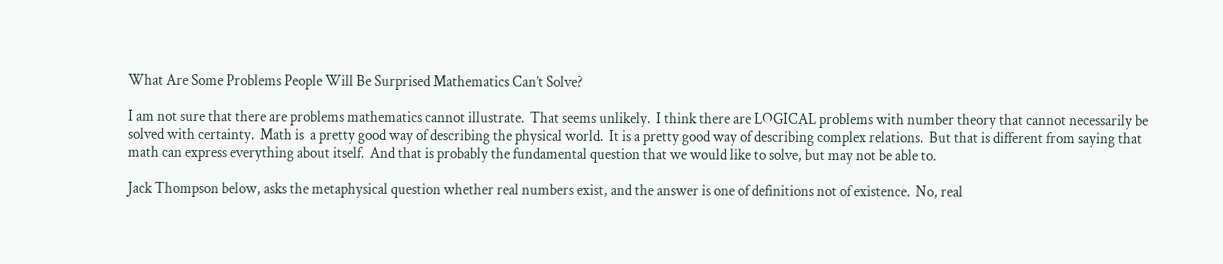What Are Some Problems People Will Be Surprised Mathematics Can’t Solve?

I am not sure that there are problems mathematics cannot illustrate.  That seems unlikely.  I think there are LOGICAL problems with number theory that cannot necessarily be solved with certainty.  Math is  a pretty good way of describing the physical world.  It is a pretty good way of describing complex relations.  But that is different from saying that math can express everything about itself.  And that is probably the fundamental question that we would like to solve, but may not be able to.

Jack Thompson below, asks the metaphysical question whether real numbers exist, and the answer is one of definitions not of existence.  No, real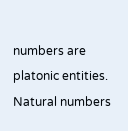numbers are platonic entities. Natural numbers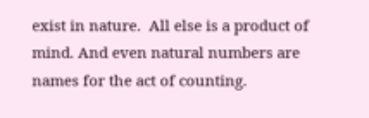exist in nature.  All else is a product of mind. And even natural numbers are names for the act of counting.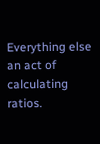Everything else an act of calculating ratios.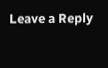Leave a Reply